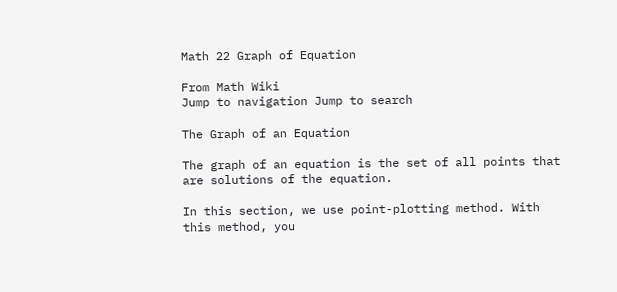Math 22 Graph of Equation

From Math Wiki
Jump to navigation Jump to search

The Graph of an Equation

The graph of an equation is the set of all points that are solutions of the equation.

In this section, we use point-plotting method. With this method, you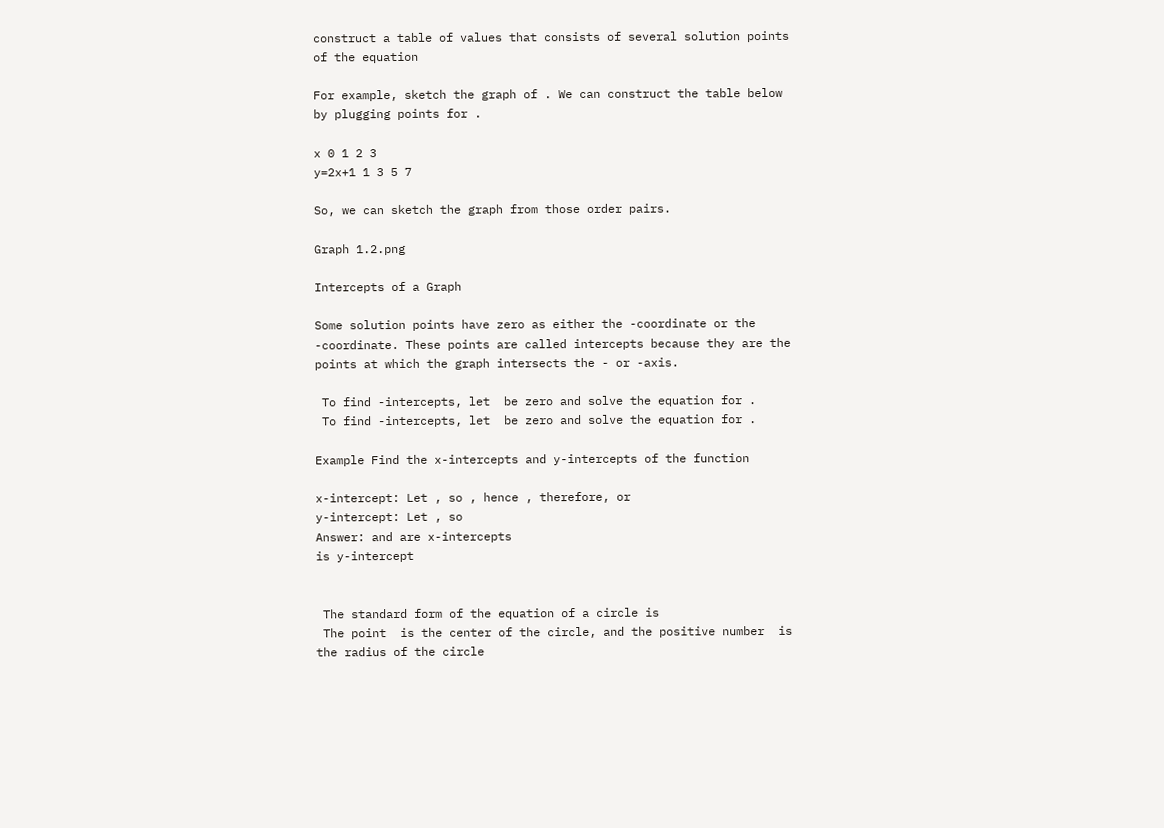construct a table of values that consists of several solution points of the equation

For example, sketch the graph of . We can construct the table below by plugging points for .

x 0 1 2 3
y=2x+1 1 3 5 7

So, we can sketch the graph from those order pairs.

Graph 1.2.png

Intercepts of a Graph

Some solution points have zero as either the -coordinate or the -coordinate. These points are called intercepts because they are the points at which the graph intersects the - or -axis.

 To find -intercepts, let  be zero and solve the equation for .
 To find -intercepts, let  be zero and solve the equation for .

Example Find the x-intercepts and y-intercepts of the function

x-intercept: Let , so , hence , therefore, or
y-intercept: Let , so
Answer: and are x-intercepts
is y-intercept


 The standard form of the equation of a circle is
 The point  is the center of the circle, and the positive number  is the radius of the circle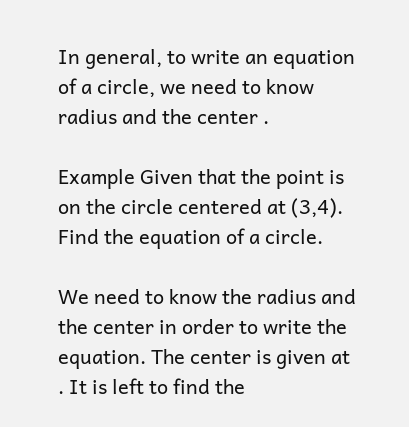In general, to write an equation of a circle, we need to know radius and the center .

Example Given that the point is on the circle centered at (3,4). Find the equation of a circle.

We need to know the radius and the center in order to write the equation. The center is given at . It is left to find the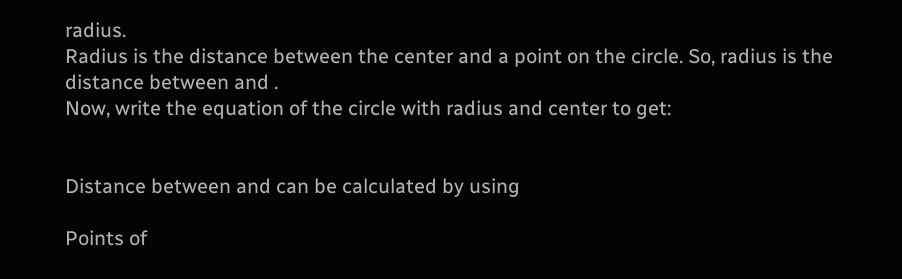radius.
Radius is the distance between the center and a point on the circle. So, radius is the distance between and .
Now, write the equation of the circle with radius and center to get:


Distance between and can be calculated by using

Points of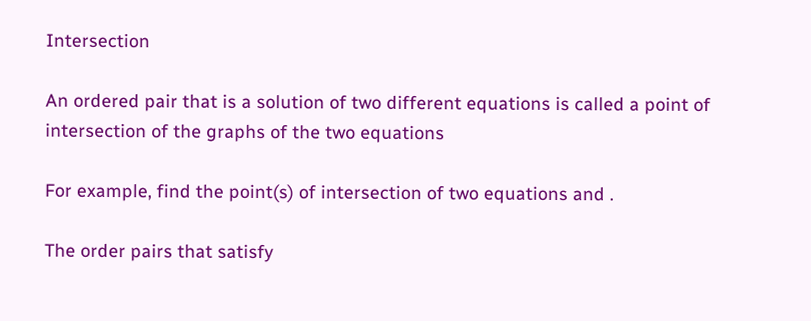Intersection

An ordered pair that is a solution of two different equations is called a point of intersection of the graphs of the two equations

For example, find the point(s) of intersection of two equations and .

The order pairs that satisfy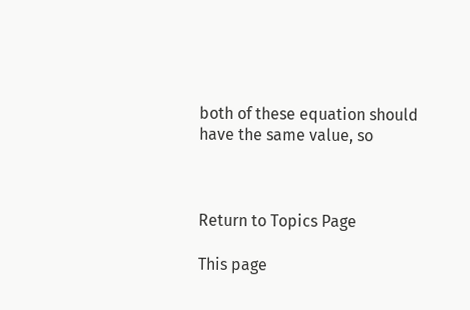both of these equation should have the same value, so



Return to Topics Page

This page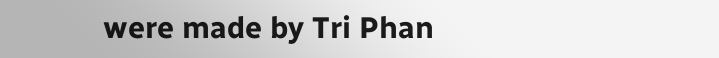were made by Tri Phan